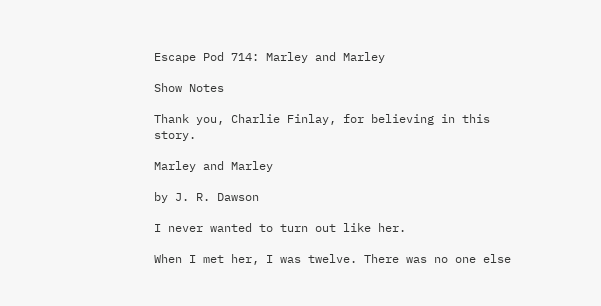Escape Pod 714: Marley and Marley

Show Notes

Thank you, Charlie Finlay, for believing in this story.

Marley and Marley

by J. R. Dawson

I never wanted to turn out like her.

When I met her, I was twelve. There was no one else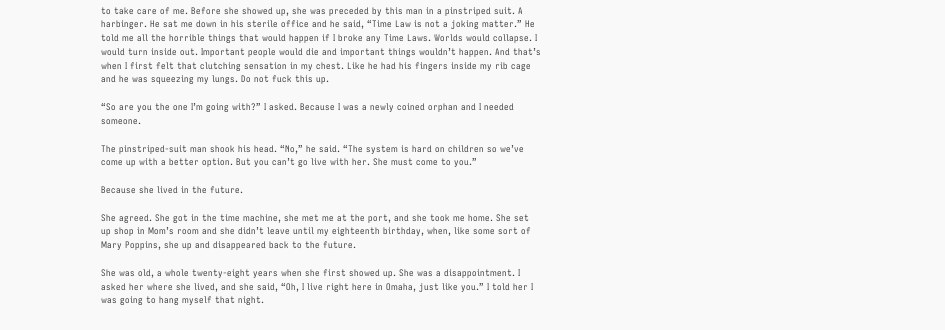to take care of me. Before she showed up, she was preceded by this man in a pinstriped suit. A harbinger. He sat me down in his sterile office and he said, “Time Law is not a joking matter.” He told me all the horrible things that would happen if I broke any Time Laws. Worlds would collapse. I would turn inside out. Important people would die and important things wouldn’t happen. And that’s when I first felt that clutching sensation in my chest. Like he had his fingers inside my rib cage and he was squeezing my lungs. Do not fuck this up.

“So are you the one I’m going with?” I asked. Because I was a newly coined orphan and I needed someone.

The pinstriped-suit man shook his head. “No,” he said. “The system is hard on children so we’ve come up with a better option. But you can’t go live with her. She must come to you.”

Because she lived in the future.

She agreed. She got in the time machine, she met me at the port, and she took me home. She set up shop in Mom’s room and she didn’t leave until my eighteenth birthday, when, like some sort of Mary Poppins, she up and disappeared back to the future.

She was old, a whole twenty-eight years when she first showed up. She was a disappointment. I asked her where she lived, and she said, “Oh, I live right here in Omaha, just like you.” I told her I was going to hang myself that night.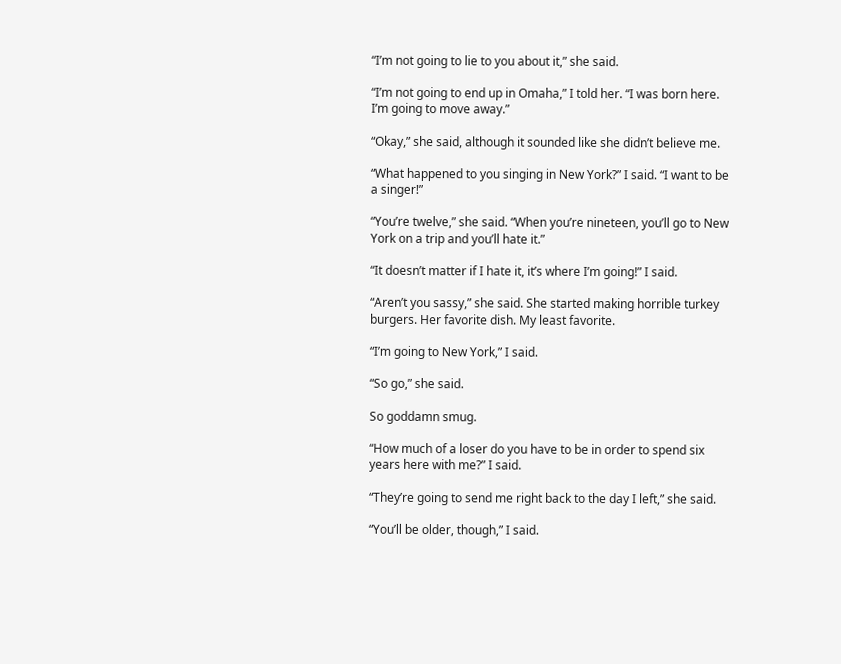“I’m not going to lie to you about it,” she said.

“I’m not going to end up in Omaha,” I told her. “I was born here. I’m going to move away.”

“Okay,” she said, although it sounded like she didn’t believe me.

“What happened to you singing in New York?” I said. “I want to be a singer!”

“You’re twelve,” she said. “When you’re nineteen, you’ll go to New York on a trip and you’ll hate it.”

“It doesn’t matter if I hate it, it’s where I’m going!” I said.

“Aren’t you sassy,” she said. She started making horrible turkey burgers. Her favorite dish. My least favorite.

“I’m going to New York,” I said.

“So go,” she said.

So goddamn smug.

“How much of a loser do you have to be in order to spend six years here with me?” I said.

“They’re going to send me right back to the day I left,” she said.

“You’ll be older, though,” I said.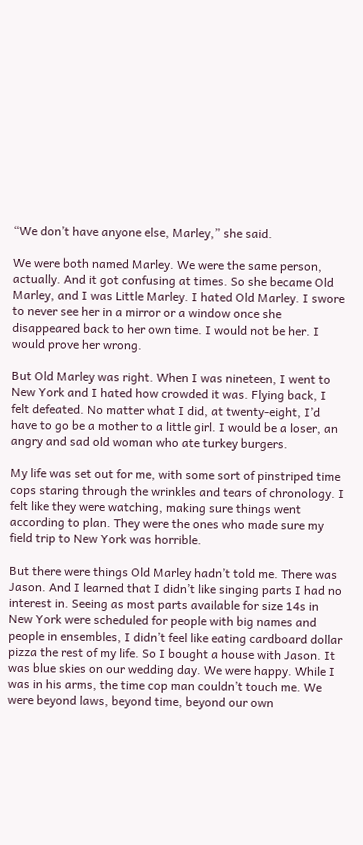“We don’t have anyone else, Marley,” she said.

We were both named Marley. We were the same person, actually. And it got confusing at times. So she became Old Marley, and I was Little Marley. I hated Old Marley. I swore to never see her in a mirror or a window once she disappeared back to her own time. I would not be her. I would prove her wrong.

But Old Marley was right. When I was nineteen, I went to New York and I hated how crowded it was. Flying back, I felt defeated. No matter what I did, at twenty-eight, I’d have to go be a mother to a little girl. I would be a loser, an angry and sad old woman who ate turkey burgers.

My life was set out for me, with some sort of pinstriped time cops staring through the wrinkles and tears of chronology. I felt like they were watching, making sure things went according to plan. They were the ones who made sure my field trip to New York was horrible.

But there were things Old Marley hadn’t told me. There was Jason. And I learned that I didn’t like singing parts I had no interest in. Seeing as most parts available for size 14s in New York were scheduled for people with big names and people in ensembles, I didn’t feel like eating cardboard dollar pizza the rest of my life. So I bought a house with Jason. It was blue skies on our wedding day. We were happy. While I was in his arms, the time cop man couldn’t touch me. We were beyond laws, beyond time, beyond our own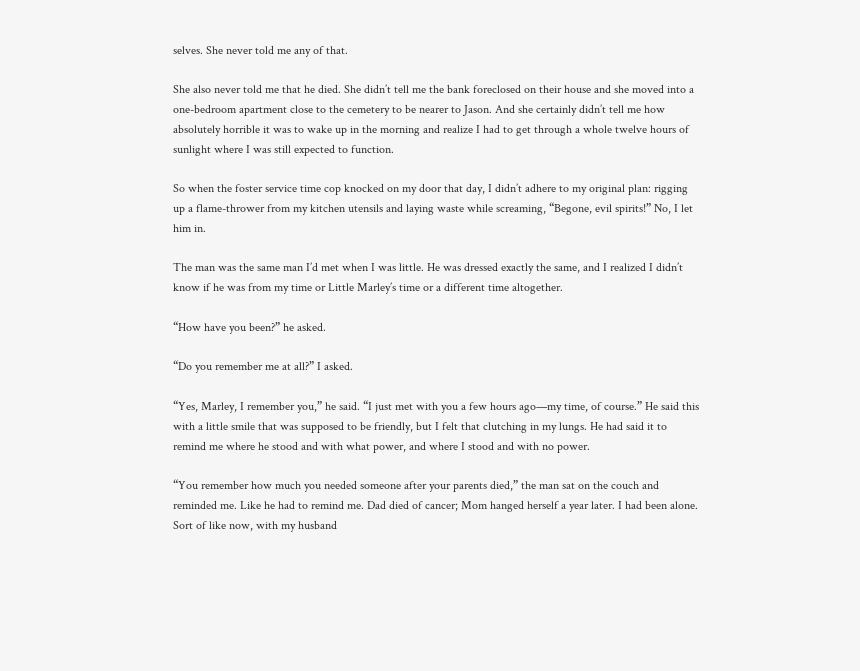selves. She never told me any of that.

She also never told me that he died. She didn’t tell me the bank foreclosed on their house and she moved into a one-bedroom apartment close to the cemetery to be nearer to Jason. And she certainly didn’t tell me how absolutely horrible it was to wake up in the morning and realize I had to get through a whole twelve hours of sunlight where I was still expected to function.

So when the foster service time cop knocked on my door that day, I didn’t adhere to my original plan: rigging up a flame-thrower from my kitchen utensils and laying waste while screaming, “Begone, evil spirits!” No, I let him in.

The man was the same man I’d met when I was little. He was dressed exactly the same, and I realized I didn’t know if he was from my time or Little Marley’s time or a different time altogether.

“How have you been?” he asked.

“Do you remember me at all?” I asked.

“Yes, Marley, I remember you,” he said. “I just met with you a few hours ago—my time, of course.” He said this with a little smile that was supposed to be friendly, but I felt that clutching in my lungs. He had said it to remind me where he stood and with what power, and where I stood and with no power.

“You remember how much you needed someone after your parents died,” the man sat on the couch and reminded me. Like he had to remind me. Dad died of cancer; Mom hanged herself a year later. I had been alone. Sort of like now, with my husband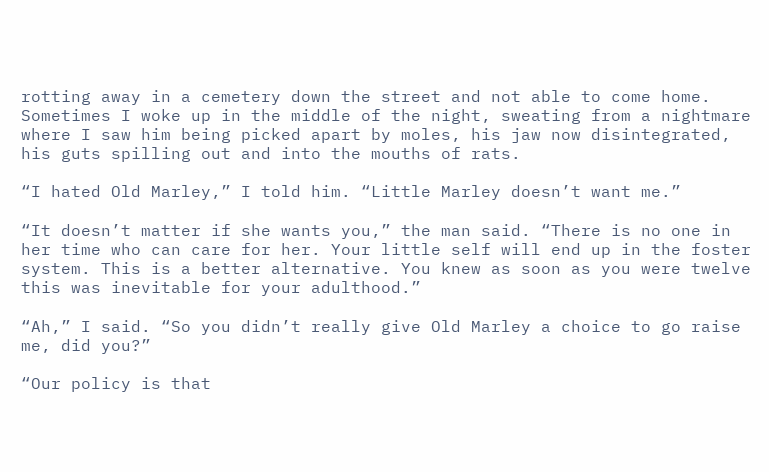rotting away in a cemetery down the street and not able to come home. Sometimes I woke up in the middle of the night, sweating from a nightmare where I saw him being picked apart by moles, his jaw now disintegrated, his guts spilling out and into the mouths of rats.

“I hated Old Marley,” I told him. “Little Marley doesn’t want me.”

“It doesn’t matter if she wants you,” the man said. “There is no one in her time who can care for her. Your little self will end up in the foster system. This is a better alternative. You knew as soon as you were twelve this was inevitable for your adulthood.”

“Ah,” I said. “So you didn’t really give Old Marley a choice to go raise me, did you?”

“Our policy is that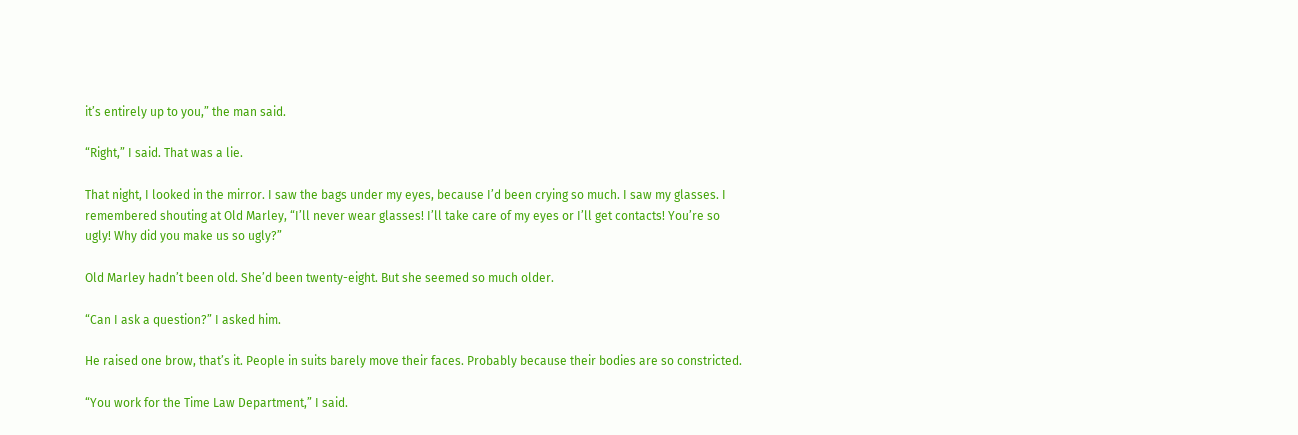it’s entirely up to you,” the man said.

“Right,” I said. That was a lie.

That night, I looked in the mirror. I saw the bags under my eyes, because I’d been crying so much. I saw my glasses. I remembered shouting at Old Marley, “I’ll never wear glasses! I’ll take care of my eyes or I’ll get contacts! You’re so ugly! Why did you make us so ugly?”

Old Marley hadn’t been old. She’d been twenty-eight. But she seemed so much older.

“Can I ask a question?” I asked him.

He raised one brow, that’s it. People in suits barely move their faces. Probably because their bodies are so constricted.

“You work for the Time Law Department,” I said.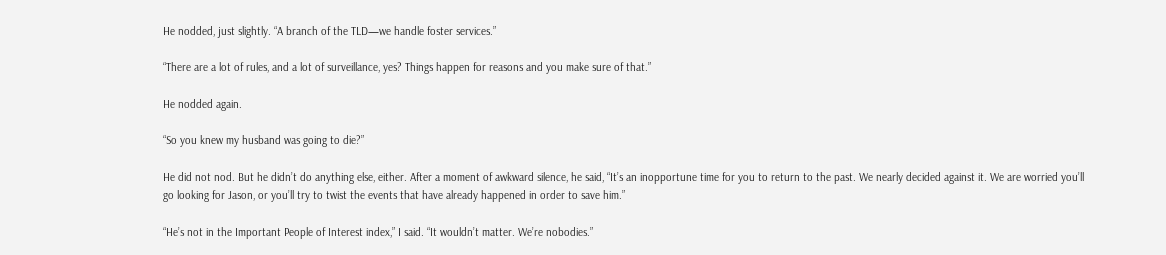He nodded, just slightly. “A branch of the TLD—we handle foster services.”

“There are a lot of rules, and a lot of surveillance, yes? Things happen for reasons and you make sure of that.”

He nodded again.

“So you knew my husband was going to die?”

He did not nod. But he didn’t do anything else, either. After a moment of awkward silence, he said, “It’s an inopportune time for you to return to the past. We nearly decided against it. We are worried you’ll go looking for Jason, or you’ll try to twist the events that have already happened in order to save him.”

“He’s not in the Important People of Interest index,” I said. “It wouldn’t matter. We’re nobodies.”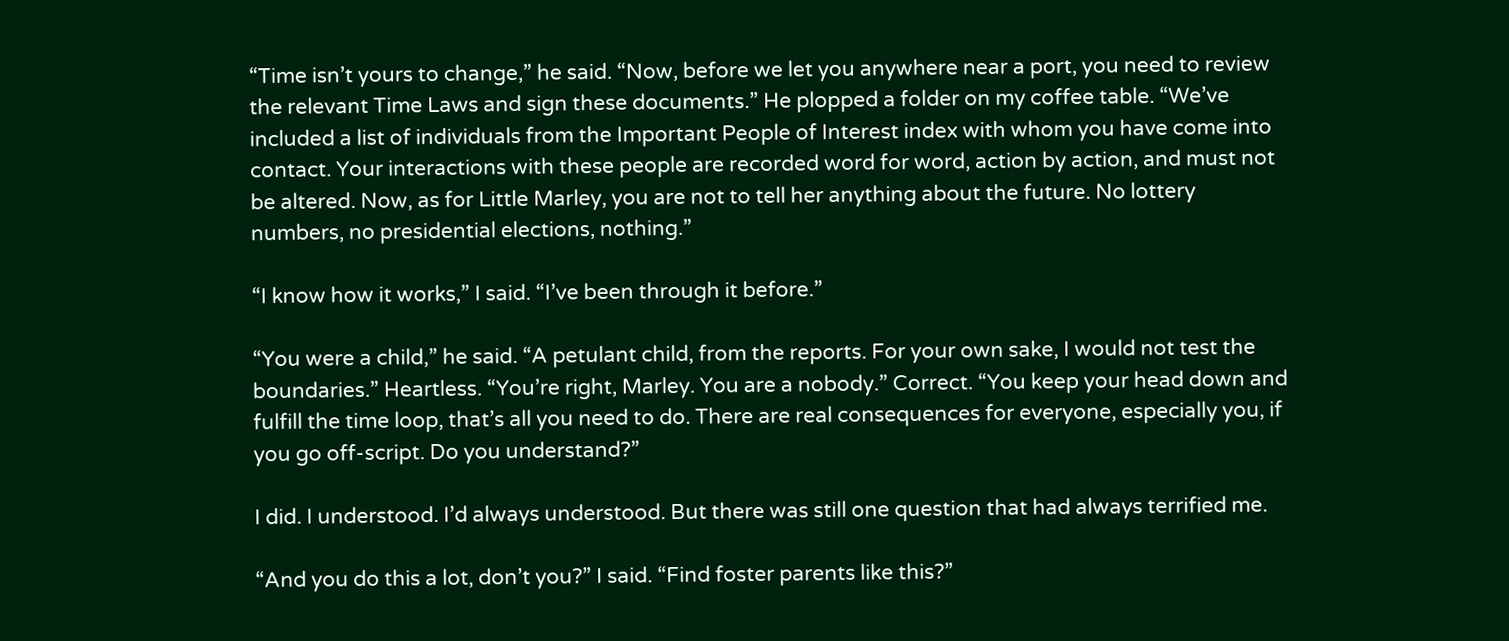“Time isn’t yours to change,” he said. “Now, before we let you anywhere near a port, you need to review the relevant Time Laws and sign these documents.” He plopped a folder on my coffee table. “We’ve included a list of individuals from the Important People of Interest index with whom you have come into contact. Your interactions with these people are recorded word for word, action by action, and must not be altered. Now, as for Little Marley, you are not to tell her anything about the future. No lottery numbers, no presidential elections, nothing.”

“I know how it works,” I said. “I’ve been through it before.”

“You were a child,” he said. “A petulant child, from the reports. For your own sake, I would not test the boundaries.” Heartless. “You’re right, Marley. You are a nobody.” Correct. “You keep your head down and fulfill the time loop, that’s all you need to do. There are real consequences for everyone, especially you, if you go off-script. Do you understand?”

I did. I understood. I’d always understood. But there was still one question that had always terrified me.

“And you do this a lot, don’t you?” I said. “Find foster parents like this?”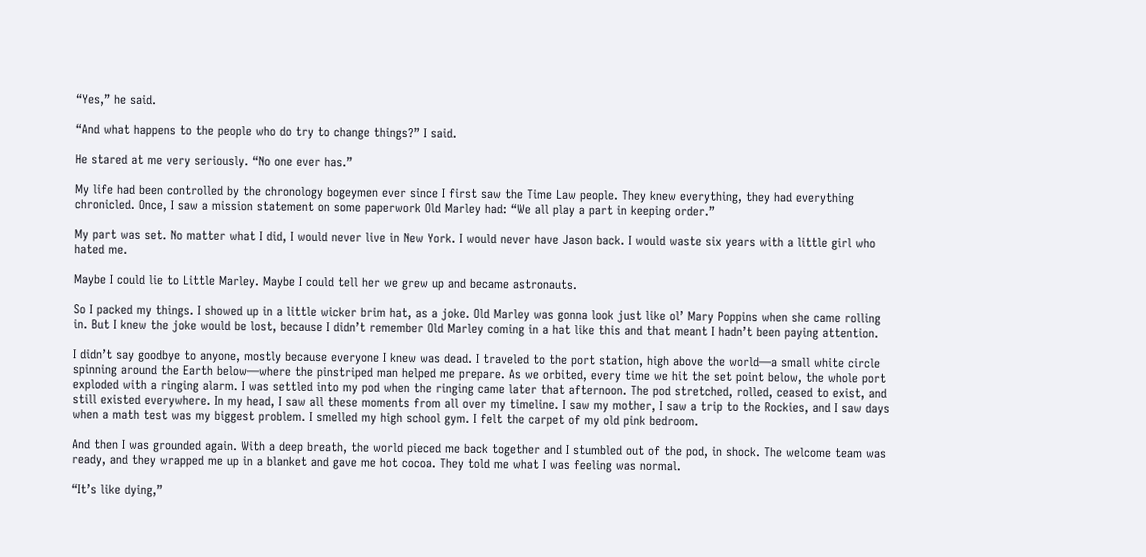“Yes,” he said.

“And what happens to the people who do try to change things?” I said.

He stared at me very seriously. “No one ever has.”

My life had been controlled by the chronology bogeymen ever since I first saw the Time Law people. They knew everything, they had everything chronicled. Once, I saw a mission statement on some paperwork Old Marley had: “We all play a part in keeping order.”

My part was set. No matter what I did, I would never live in New York. I would never have Jason back. I would waste six years with a little girl who hated me.

Maybe I could lie to Little Marley. Maybe I could tell her we grew up and became astronauts.

So I packed my things. I showed up in a little wicker brim hat, as a joke. Old Marley was gonna look just like ol’ Mary Poppins when she came rolling in. But I knew the joke would be lost, because I didn’t remember Old Marley coming in a hat like this and that meant I hadn’t been paying attention.

I didn’t say goodbye to anyone, mostly because everyone I knew was dead. I traveled to the port station, high above the world—a small white circle spinning around the Earth below—where the pinstriped man helped me prepare. As we orbited, every time we hit the set point below, the whole port exploded with a ringing alarm. I was settled into my pod when the ringing came later that afternoon. The pod stretched, rolled, ceased to exist, and still existed everywhere. In my head, I saw all these moments from all over my timeline. I saw my mother, I saw a trip to the Rockies, and I saw days when a math test was my biggest problem. I smelled my high school gym. I felt the carpet of my old pink bedroom.

And then I was grounded again. With a deep breath, the world pieced me back together and I stumbled out of the pod, in shock. The welcome team was ready, and they wrapped me up in a blanket and gave me hot cocoa. They told me what I was feeling was normal.

“It’s like dying,”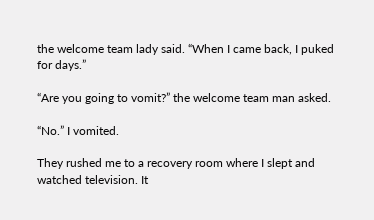the welcome team lady said. “When I came back, I puked for days.”

“Are you going to vomit?” the welcome team man asked.

“No.” I vomited.

They rushed me to a recovery room where I slept and watched television. It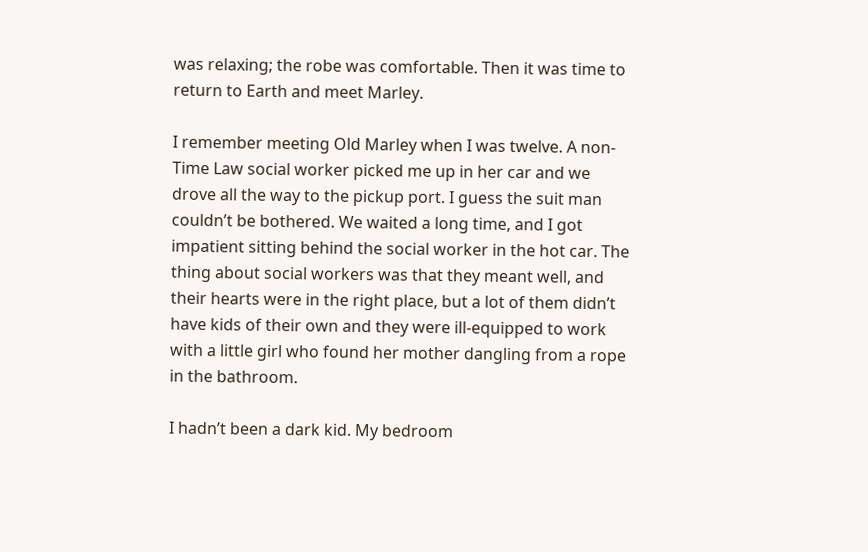was relaxing; the robe was comfortable. Then it was time to return to Earth and meet Marley.

I remember meeting Old Marley when I was twelve. A non-Time Law social worker picked me up in her car and we drove all the way to the pickup port. I guess the suit man couldn’t be bothered. We waited a long time, and I got impatient sitting behind the social worker in the hot car. The thing about social workers was that they meant well, and their hearts were in the right place, but a lot of them didn’t have kids of their own and they were ill-equipped to work with a little girl who found her mother dangling from a rope in the bathroom.

I hadn’t been a dark kid. My bedroom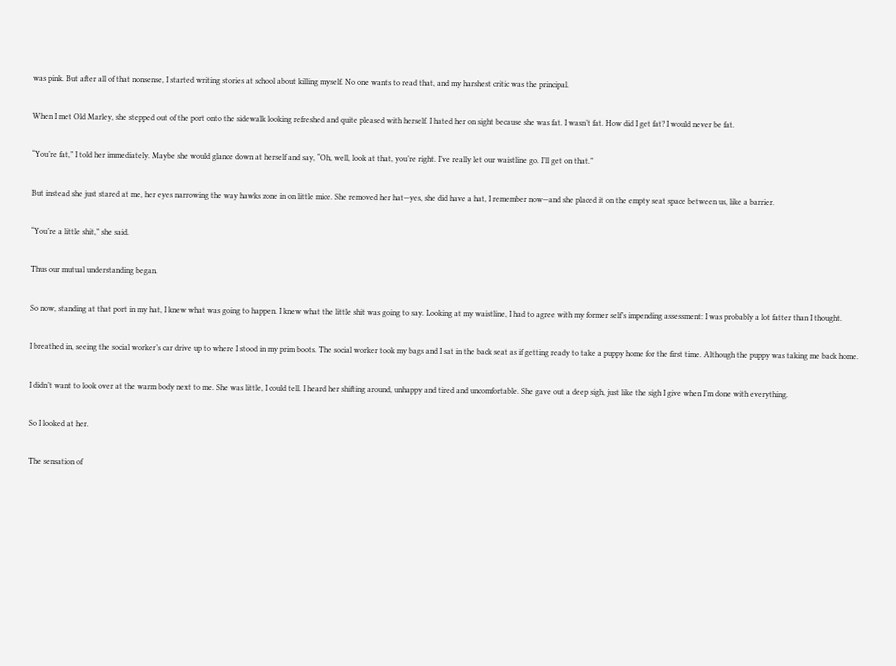was pink. But after all of that nonsense, I started writing stories at school about killing myself. No one wants to read that, and my harshest critic was the principal.

When I met Old Marley, she stepped out of the port onto the sidewalk looking refreshed and quite pleased with herself. I hated her on sight because she was fat. I wasn’t fat. How did I get fat? I would never be fat.

“You’re fat,” I told her immediately. Maybe she would glance down at herself and say, “Oh, well, look at that, you’re right. I’ve really let our waistline go. I’ll get on that.”

But instead she just stared at me, her eyes narrowing the way hawks zone in on little mice. She removed her hat—yes, she did have a hat, I remember now—and she placed it on the empty seat space between us, like a barrier.

“You’re a little shit,” she said.

Thus our mutual understanding began.

So now, standing at that port in my hat, I knew what was going to happen. I knew what the little shit was going to say. Looking at my waistline, I had to agree with my former self’s impending assessment: I was probably a lot fatter than I thought.

I breathed in, seeing the social worker’s car drive up to where I stood in my prim boots. The social worker took my bags and I sat in the back seat as if getting ready to take a puppy home for the first time. Although the puppy was taking me back home.

I didn’t want to look over at the warm body next to me. She was little, I could tell. I heard her shifting around, unhappy and tired and uncomfortable. She gave out a deep sigh, just like the sigh I give when I’m done with everything.

So I looked at her.

The sensation of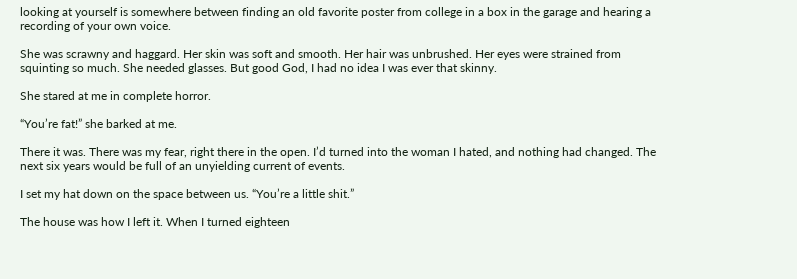looking at yourself is somewhere between finding an old favorite poster from college in a box in the garage and hearing a recording of your own voice.

She was scrawny and haggard. Her skin was soft and smooth. Her hair was unbrushed. Her eyes were strained from squinting so much. She needed glasses. But good God, I had no idea I was ever that skinny.

She stared at me in complete horror.

“You’re fat!” she barked at me.

There it was. There was my fear, right there in the open. I’d turned into the woman I hated, and nothing had changed. The next six years would be full of an unyielding current of events.

I set my hat down on the space between us. “You’re a little shit.”

The house was how I left it. When I turned eighteen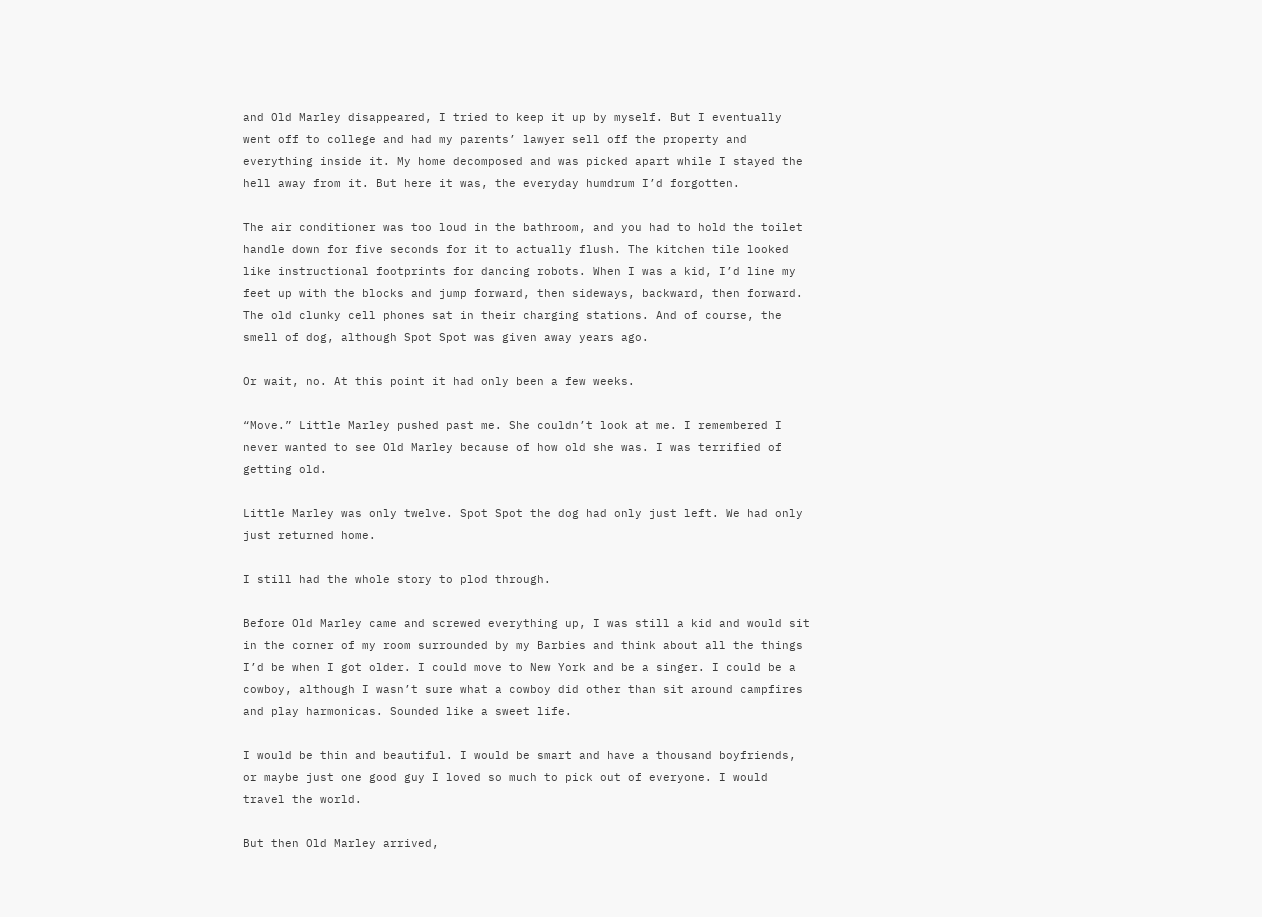and Old Marley disappeared, I tried to keep it up by myself. But I eventually went off to college and had my parents’ lawyer sell off the property and everything inside it. My home decomposed and was picked apart while I stayed the hell away from it. But here it was, the everyday humdrum I’d forgotten.

The air conditioner was too loud in the bathroom, and you had to hold the toilet handle down for five seconds for it to actually flush. The kitchen tile looked like instructional footprints for dancing robots. When I was a kid, I’d line my feet up with the blocks and jump forward, then sideways, backward, then forward. The old clunky cell phones sat in their charging stations. And of course, the smell of dog, although Spot Spot was given away years ago.

Or wait, no. At this point it had only been a few weeks.

“Move.” Little Marley pushed past me. She couldn’t look at me. I remembered I never wanted to see Old Marley because of how old she was. I was terrified of getting old.

Little Marley was only twelve. Spot Spot the dog had only just left. We had only just returned home.

I still had the whole story to plod through.

Before Old Marley came and screwed everything up, I was still a kid and would sit in the corner of my room surrounded by my Barbies and think about all the things I’d be when I got older. I could move to New York and be a singer. I could be a cowboy, although I wasn’t sure what a cowboy did other than sit around campfires and play harmonicas. Sounded like a sweet life.

I would be thin and beautiful. I would be smart and have a thousand boyfriends, or maybe just one good guy I loved so much to pick out of everyone. I would travel the world.

But then Old Marley arrived,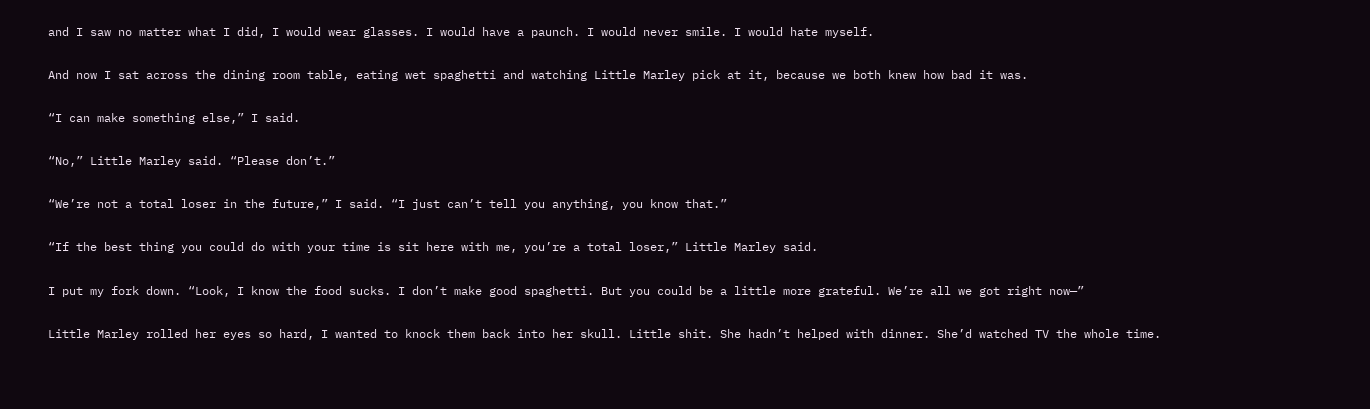and I saw no matter what I did, I would wear glasses. I would have a paunch. I would never smile. I would hate myself.

And now I sat across the dining room table, eating wet spaghetti and watching Little Marley pick at it, because we both knew how bad it was.

“I can make something else,” I said.

“No,” Little Marley said. “Please don’t.”

“We’re not a total loser in the future,” I said. “I just can’t tell you anything, you know that.”

“If the best thing you could do with your time is sit here with me, you’re a total loser,” Little Marley said.

I put my fork down. “Look, I know the food sucks. I don’t make good spaghetti. But you could be a little more grateful. We’re all we got right now—”

Little Marley rolled her eyes so hard, I wanted to knock them back into her skull. Little shit. She hadn’t helped with dinner. She’d watched TV the whole time.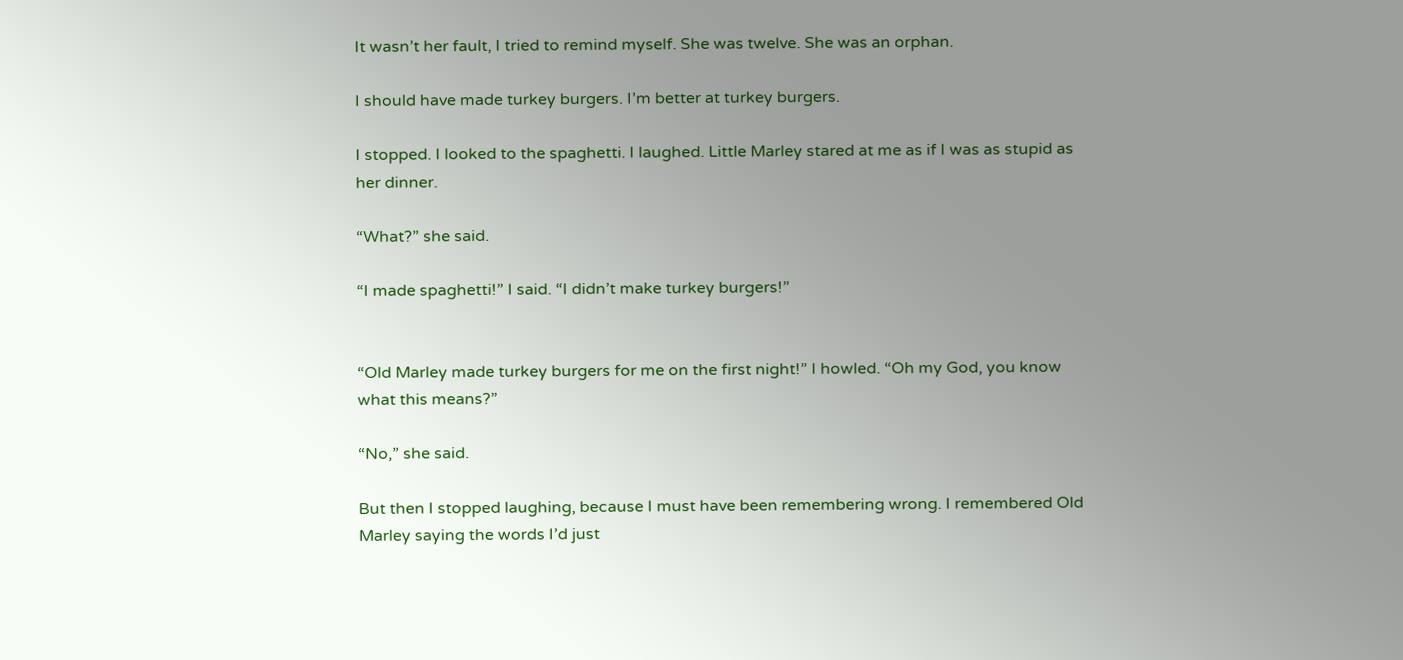It wasn’t her fault, I tried to remind myself. She was twelve. She was an orphan.

I should have made turkey burgers. I’m better at turkey burgers.

I stopped. I looked to the spaghetti. I laughed. Little Marley stared at me as if I was as stupid as her dinner.

“What?” she said.

“I made spaghetti!” I said. “I didn’t make turkey burgers!”


“Old Marley made turkey burgers for me on the first night!” I howled. “Oh my God, you know what this means?”

“No,” she said.

But then I stopped laughing, because I must have been remembering wrong. I remembered Old Marley saying the words I’d just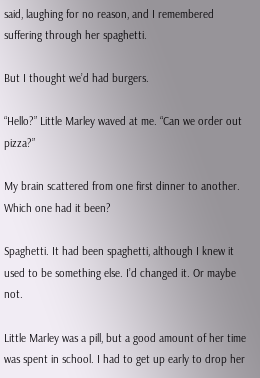said, laughing for no reason, and I remembered suffering through her spaghetti.

But I thought we’d had burgers.

“Hello?” Little Marley waved at me. “Can we order out pizza?”

My brain scattered from one first dinner to another. Which one had it been?

Spaghetti. It had been spaghetti, although I knew it used to be something else. I’d changed it. Or maybe not.

Little Marley was a pill, but a good amount of her time was spent in school. I had to get up early to drop her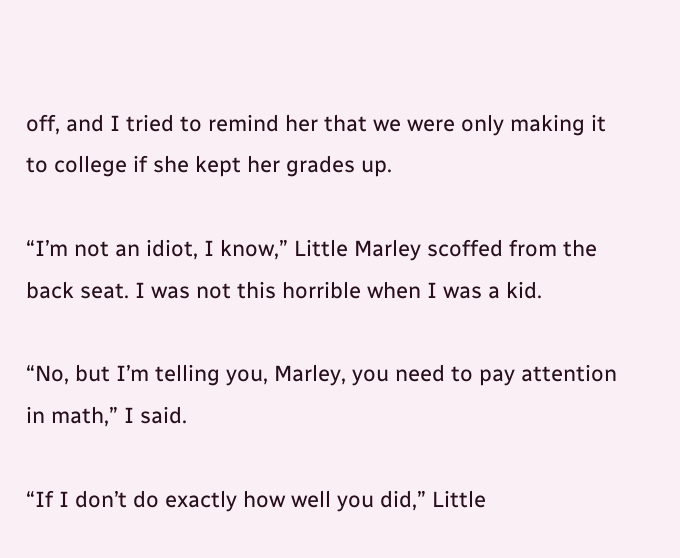off, and I tried to remind her that we were only making it to college if she kept her grades up.

“I’m not an idiot, I know,” Little Marley scoffed from the back seat. I was not this horrible when I was a kid.

“No, but I’m telling you, Marley, you need to pay attention in math,” I said.

“If I don’t do exactly how well you did,” Little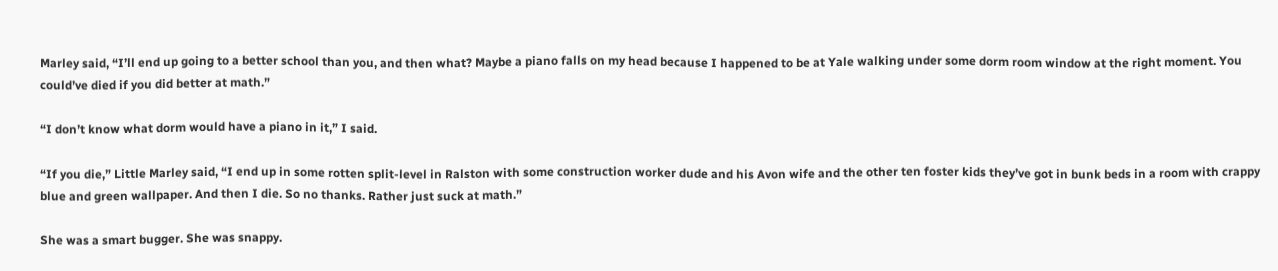Marley said, “I’ll end up going to a better school than you, and then what? Maybe a piano falls on my head because I happened to be at Yale walking under some dorm room window at the right moment. You could’ve died if you did better at math.”

“I don’t know what dorm would have a piano in it,” I said.

“If you die,” Little Marley said, “I end up in some rotten split-level in Ralston with some construction worker dude and his Avon wife and the other ten foster kids they’ve got in bunk beds in a room with crappy blue and green wallpaper. And then I die. So no thanks. Rather just suck at math.”

She was a smart bugger. She was snappy.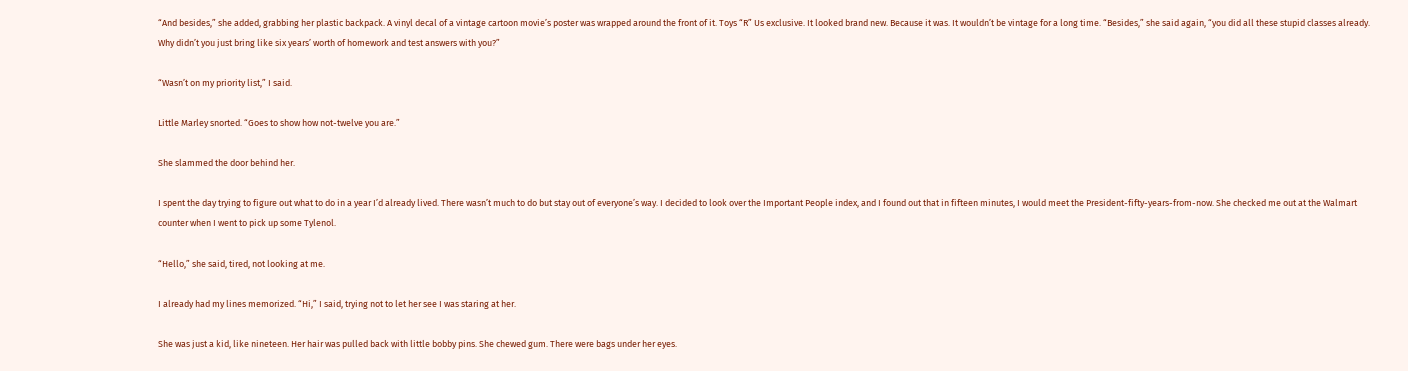“And besides,” she added, grabbing her plastic backpack. A vinyl decal of a vintage cartoon movie’s poster was wrapped around the front of it. Toys “R” Us exclusive. It looked brand new. Because it was. It wouldn’t be vintage for a long time. “Besides,” she said again, “you did all these stupid classes already. Why didn’t you just bring like six years’ worth of homework and test answers with you?”

“Wasn’t on my priority list,” I said.

Little Marley snorted. “Goes to show how not-twelve you are.”

She slammed the door behind her.

I spent the day trying to figure out what to do in a year I’d already lived. There wasn’t much to do but stay out of everyone’s way. I decided to look over the Important People index, and I found out that in fifteen minutes, I would meet the President-fifty-years-from-now. She checked me out at the Walmart counter when I went to pick up some Tylenol.

“Hello,” she said, tired, not looking at me.

I already had my lines memorized. “Hi,” I said, trying not to let her see I was staring at her.

She was just a kid, like nineteen. Her hair was pulled back with little bobby pins. She chewed gum. There were bags under her eyes.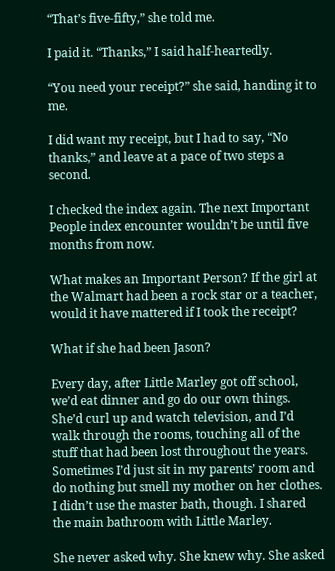“That’s five-fifty,” she told me.

I paid it. “Thanks,” I said half-heartedly.

“You need your receipt?” she said, handing it to me.

I did want my receipt, but I had to say, “No thanks,” and leave at a pace of two steps a second.

I checked the index again. The next Important People index encounter wouldn’t be until five months from now.

What makes an Important Person? If the girl at the Walmart had been a rock star or a teacher, would it have mattered if I took the receipt?

What if she had been Jason?

Every day, after Little Marley got off school, we’d eat dinner and go do our own things. She’d curl up and watch television, and I’d walk through the rooms, touching all of the stuff that had been lost throughout the years. Sometimes I’d just sit in my parents’ room and do nothing but smell my mother on her clothes. I didn’t use the master bath, though. I shared the main bathroom with Little Marley.

She never asked why. She knew why. She asked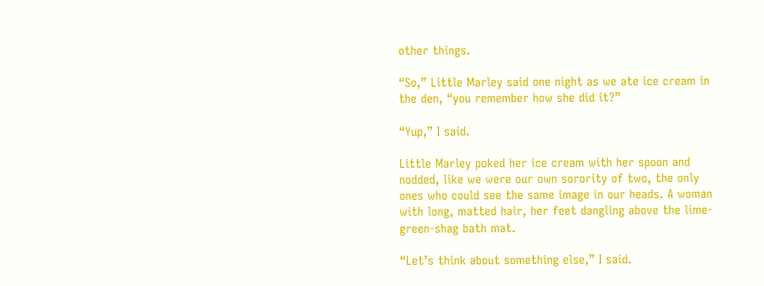other things.

“So,” Little Marley said one night as we ate ice cream in the den, “you remember how she did it?”

“Yup,” I said.

Little Marley poked her ice cream with her spoon and nodded, like we were our own sorority of two, the only ones who could see the same image in our heads. A woman with long, matted hair, her feet dangling above the lime-green-shag bath mat.

“Let’s think about something else,” I said.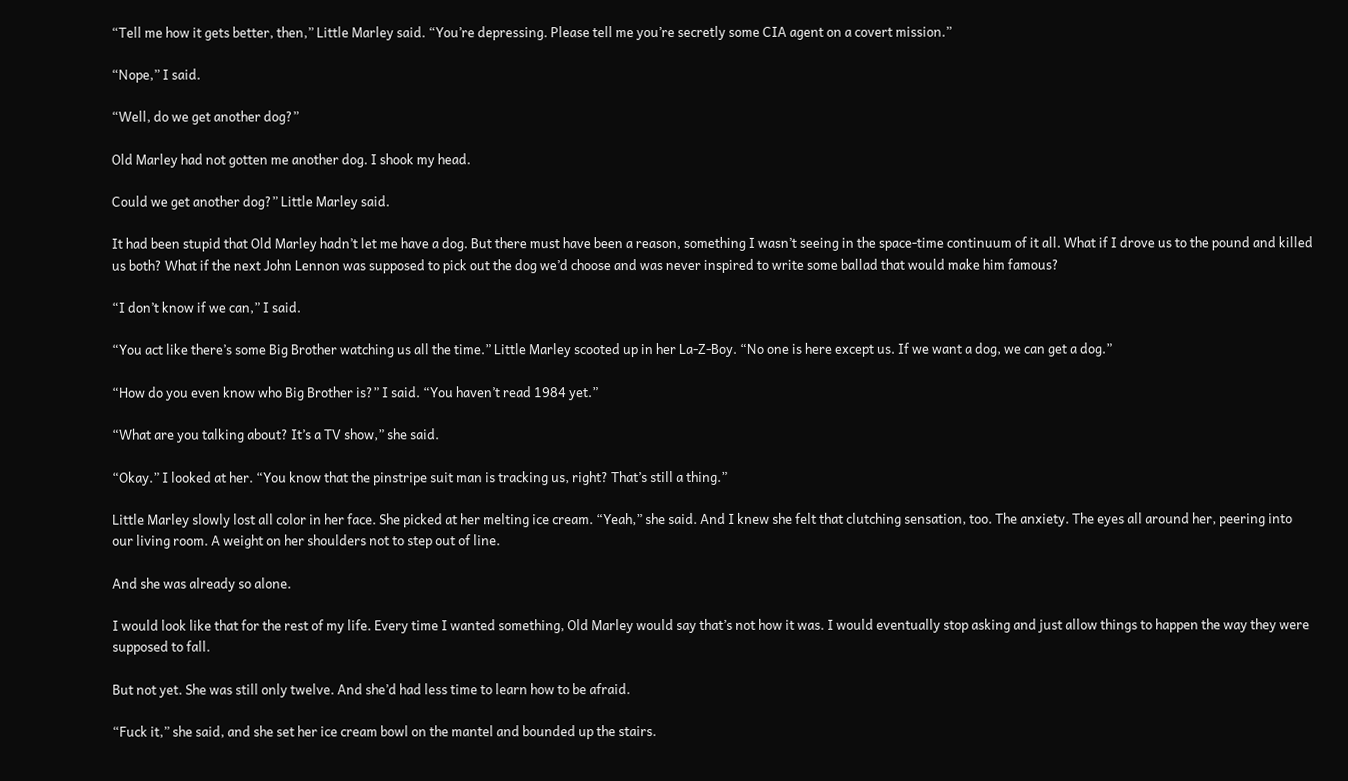“Tell me how it gets better, then,” Little Marley said. “You’re depressing. Please tell me you’re secretly some CIA agent on a covert mission.”

“Nope,” I said.

“Well, do we get another dog?”

Old Marley had not gotten me another dog. I shook my head.

Could we get another dog?” Little Marley said.

It had been stupid that Old Marley hadn’t let me have a dog. But there must have been a reason, something I wasn’t seeing in the space-time continuum of it all. What if I drove us to the pound and killed us both? What if the next John Lennon was supposed to pick out the dog we’d choose and was never inspired to write some ballad that would make him famous?

“I don’t know if we can,” I said.

“You act like there’s some Big Brother watching us all the time.” Little Marley scooted up in her La-Z-Boy. “No one is here except us. If we want a dog, we can get a dog.”

“How do you even know who Big Brother is?” I said. “You haven’t read 1984 yet.”

“What are you talking about? It’s a TV show,” she said.

“Okay.” I looked at her. “You know that the pinstripe suit man is tracking us, right? That’s still a thing.”

Little Marley slowly lost all color in her face. She picked at her melting ice cream. “Yeah,” she said. And I knew she felt that clutching sensation, too. The anxiety. The eyes all around her, peering into our living room. A weight on her shoulders not to step out of line.

And she was already so alone.

I would look like that for the rest of my life. Every time I wanted something, Old Marley would say that’s not how it was. I would eventually stop asking and just allow things to happen the way they were supposed to fall.

But not yet. She was still only twelve. And she’d had less time to learn how to be afraid.

“Fuck it,” she said, and she set her ice cream bowl on the mantel and bounded up the stairs.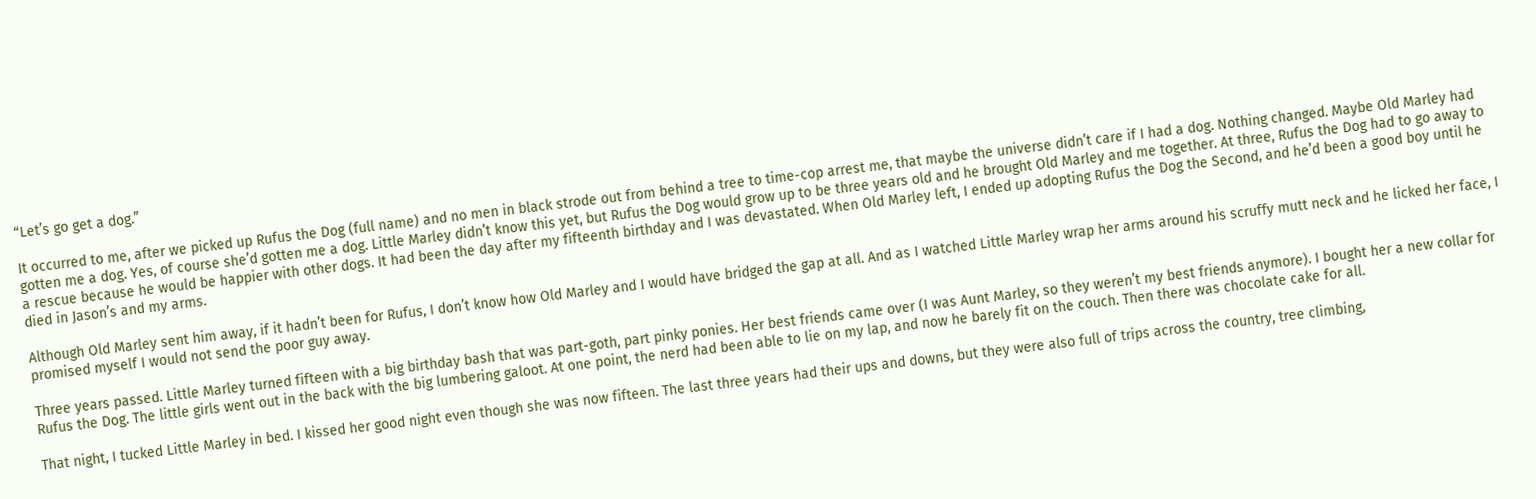“Let’s go get a dog.”

It occurred to me, after we picked up Rufus the Dog (full name) and no men in black strode out from behind a tree to time-cop arrest me, that maybe the universe didn’t care if I had a dog. Nothing changed. Maybe Old Marley had gotten me a dog. Yes, of course she’d gotten me a dog. Little Marley didn’t know this yet, but Rufus the Dog would grow up to be three years old and he brought Old Marley and me together. At three, Rufus the Dog had to go away to a rescue because he would be happier with other dogs. It had been the day after my fifteenth birthday and I was devastated. When Old Marley left, I ended up adopting Rufus the Dog the Second, and he’d been a good boy until he died in Jason’s and my arms.

Although Old Marley sent him away, if it hadn’t been for Rufus, I don’t know how Old Marley and I would have bridged the gap at all. And as I watched Little Marley wrap her arms around his scruffy mutt neck and he licked her face, I promised myself I would not send the poor guy away.

Three years passed. Little Marley turned fifteen with a big birthday bash that was part-goth, part pinky ponies. Her best friends came over (I was Aunt Marley, so they weren’t my best friends anymore). I bought her a new collar for Rufus the Dog. The little girls went out in the back with the big lumbering galoot. At one point, the nerd had been able to lie on my lap, and now he barely fit on the couch. Then there was chocolate cake for all.

That night, I tucked Little Marley in bed. I kissed her good night even though she was now fifteen. The last three years had their ups and downs, but they were also full of trips across the country, tree climbing,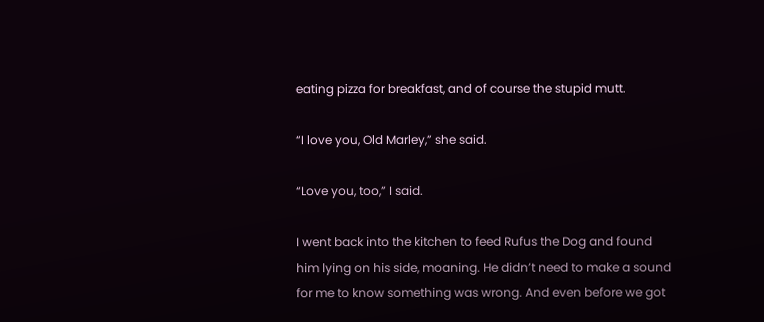eating pizza for breakfast, and of course the stupid mutt.

“I love you, Old Marley,” she said.

“Love you, too,” I said.

I went back into the kitchen to feed Rufus the Dog and found him lying on his side, moaning. He didn’t need to make a sound for me to know something was wrong. And even before we got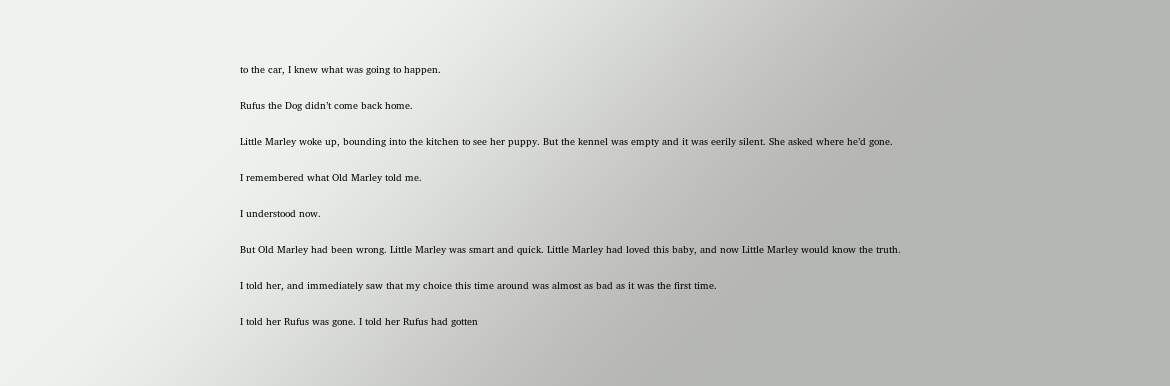to the car, I knew what was going to happen.

Rufus the Dog didn’t come back home.

Little Marley woke up, bounding into the kitchen to see her puppy. But the kennel was empty and it was eerily silent. She asked where he’d gone.

I remembered what Old Marley told me.

I understood now.

But Old Marley had been wrong. Little Marley was smart and quick. Little Marley had loved this baby, and now Little Marley would know the truth.

I told her, and immediately saw that my choice this time around was almost as bad as it was the first time.

I told her Rufus was gone. I told her Rufus had gotten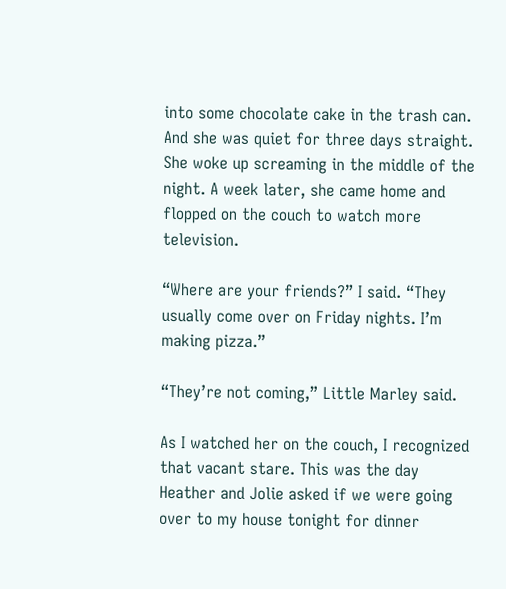into some chocolate cake in the trash can. And she was quiet for three days straight. She woke up screaming in the middle of the night. A week later, she came home and flopped on the couch to watch more television.

“Where are your friends?” I said. “They usually come over on Friday nights. I’m making pizza.”

“They’re not coming,” Little Marley said.

As I watched her on the couch, I recognized that vacant stare. This was the day Heather and Jolie asked if we were going over to my house tonight for dinner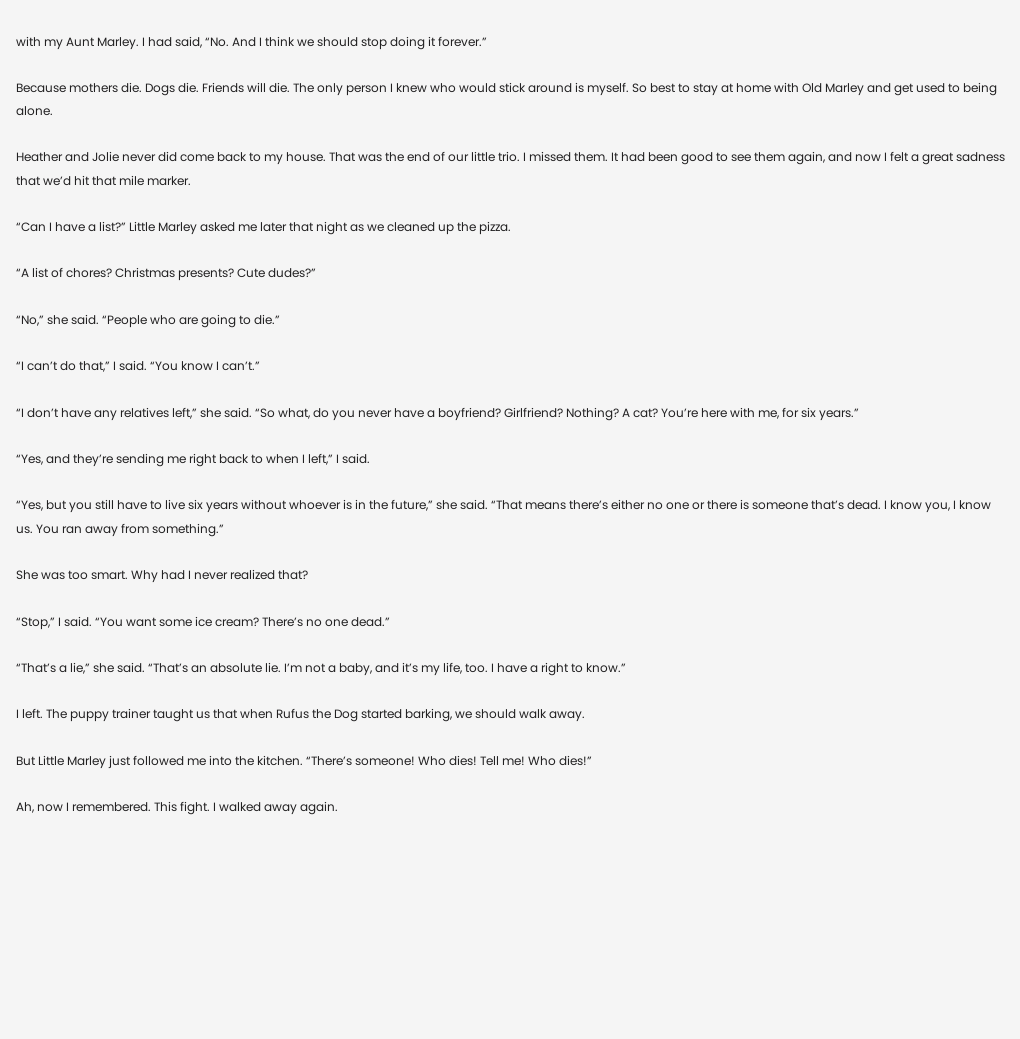with my Aunt Marley. I had said, “No. And I think we should stop doing it forever.”

Because mothers die. Dogs die. Friends will die. The only person I knew who would stick around is myself. So best to stay at home with Old Marley and get used to being alone.

Heather and Jolie never did come back to my house. That was the end of our little trio. I missed them. It had been good to see them again, and now I felt a great sadness that we’d hit that mile marker.

“Can I have a list?” Little Marley asked me later that night as we cleaned up the pizza.

“A list of chores? Christmas presents? Cute dudes?”

“No,” she said. “People who are going to die.”

“I can’t do that,” I said. “You know I can’t.”

“I don’t have any relatives left,” she said. “So what, do you never have a boyfriend? Girlfriend? Nothing? A cat? You’re here with me, for six years.”

“Yes, and they’re sending me right back to when I left,” I said.

“Yes, but you still have to live six years without whoever is in the future,” she said. “That means there’s either no one or there is someone that’s dead. I know you, I know us. You ran away from something.”

She was too smart. Why had I never realized that?

“Stop,” I said. “You want some ice cream? There’s no one dead.”

“That’s a lie,” she said. “That’s an absolute lie. I’m not a baby, and it’s my life, too. I have a right to know.”

I left. The puppy trainer taught us that when Rufus the Dog started barking, we should walk away.

But Little Marley just followed me into the kitchen. “There’s someone! Who dies! Tell me! Who dies!”

Ah, now I remembered. This fight. I walked away again.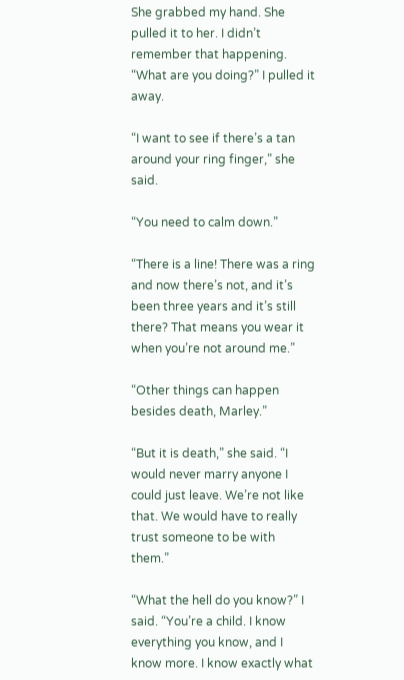She grabbed my hand. She pulled it to her. I didn’t remember that happening. “What are you doing?” I pulled it away.

“I want to see if there’s a tan around your ring finger,” she said.

“You need to calm down.”

“There is a line! There was a ring and now there’s not, and it’s been three years and it’s still there? That means you wear it when you’re not around me.”

“Other things can happen besides death, Marley.”

“But it is death,” she said. “I would never marry anyone I could just leave. We’re not like that. We would have to really trust someone to be with them.”

“What the hell do you know?” I said. “You’re a child. I know everything you know, and I know more. I know exactly what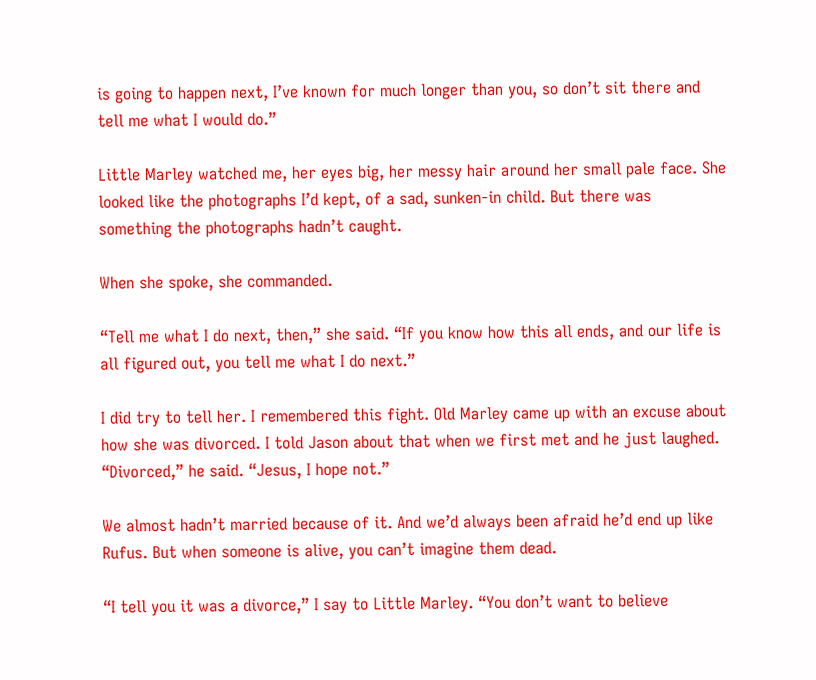is going to happen next, I’ve known for much longer than you, so don’t sit there and tell me what I would do.”

Little Marley watched me, her eyes big, her messy hair around her small pale face. She looked like the photographs I’d kept, of a sad, sunken-in child. But there was something the photographs hadn’t caught.

When she spoke, she commanded.

“Tell me what I do next, then,” she said. “If you know how this all ends, and our life is all figured out, you tell me what I do next.”

I did try to tell her. I remembered this fight. Old Marley came up with an excuse about how she was divorced. I told Jason about that when we first met and he just laughed. “Divorced,” he said. “Jesus, I hope not.”

We almost hadn’t married because of it. And we’d always been afraid he’d end up like Rufus. But when someone is alive, you can’t imagine them dead.

“I tell you it was a divorce,” I say to Little Marley. “You don’t want to believe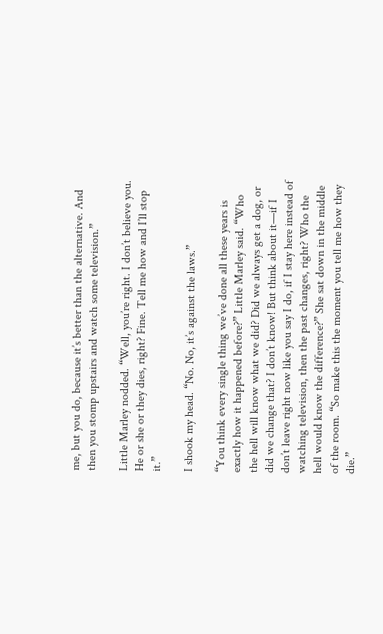me, but you do, because it’s better than the alternative. And then you stomp upstairs and watch some television.”

Little Marley nodded. “Well, you’re right. I don’t believe you. He or she or they dies, right? Fine. Tell me how and I’ll stop it.”

I shook my head. “No. No, it’s against the laws.”

“You think every single thing we’ve done all these years is exactly how it happened before?” Little Marley said. “Who the hell will know what we did? Did we always get a dog, or did we change that? I don’t know! But think about it—if I don’t leave right now like you say I do, if I stay here instead of watching television, then the past changes, right? Who the hell would know the difference?” She sat down in the middle of the room. “So make this the moment you tell me how they die.”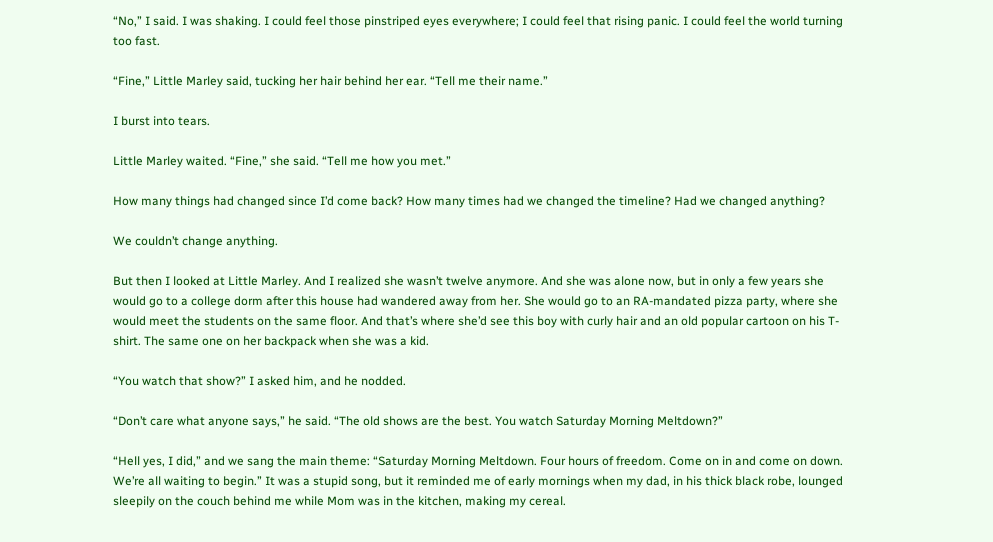“No,” I said. I was shaking. I could feel those pinstriped eyes everywhere; I could feel that rising panic. I could feel the world turning too fast.

“Fine,” Little Marley said, tucking her hair behind her ear. “Tell me their name.”

I burst into tears.

Little Marley waited. “Fine,” she said. “Tell me how you met.”

How many things had changed since I’d come back? How many times had we changed the timeline? Had we changed anything?

We couldn’t change anything.

But then I looked at Little Marley. And I realized she wasn’t twelve anymore. And she was alone now, but in only a few years she would go to a college dorm after this house had wandered away from her. She would go to an RA-mandated pizza party, where she would meet the students on the same floor. And that’s where she’d see this boy with curly hair and an old popular cartoon on his T-shirt. The same one on her backpack when she was a kid.

“You watch that show?” I asked him, and he nodded.

“Don’t care what anyone says,” he said. “The old shows are the best. You watch Saturday Morning Meltdown?”

“Hell yes, I did,” and we sang the main theme: “Saturday Morning Meltdown. Four hours of freedom. Come on in and come on down. We’re all waiting to begin.” It was a stupid song, but it reminded me of early mornings when my dad, in his thick black robe, lounged sleepily on the couch behind me while Mom was in the kitchen, making my cereal.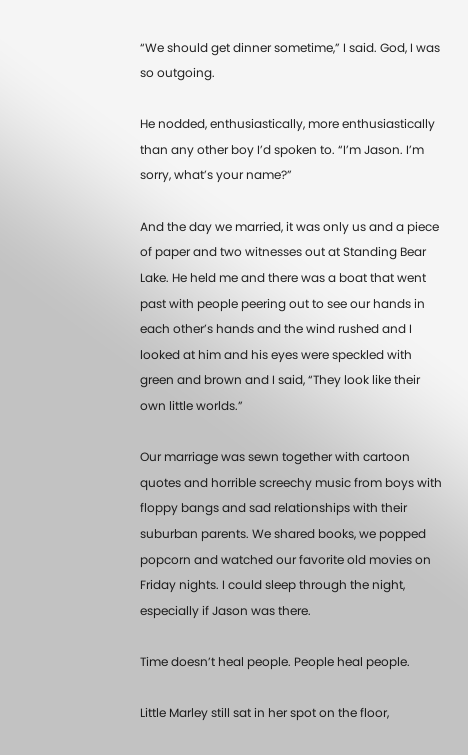“We should get dinner sometime,” I said. God, I was so outgoing.

He nodded, enthusiastically, more enthusiastically than any other boy I’d spoken to. “I’m Jason. I’m sorry, what’s your name?”

And the day we married, it was only us and a piece of paper and two witnesses out at Standing Bear Lake. He held me and there was a boat that went past with people peering out to see our hands in each other’s hands and the wind rushed and I looked at him and his eyes were speckled with green and brown and I said, “They look like their own little worlds.”

Our marriage was sewn together with cartoon quotes and horrible screechy music from boys with floppy bangs and sad relationships with their suburban parents. We shared books, we popped popcorn and watched our favorite old movies on Friday nights. I could sleep through the night, especially if Jason was there.

Time doesn’t heal people. People heal people.

Little Marley still sat in her spot on the floor,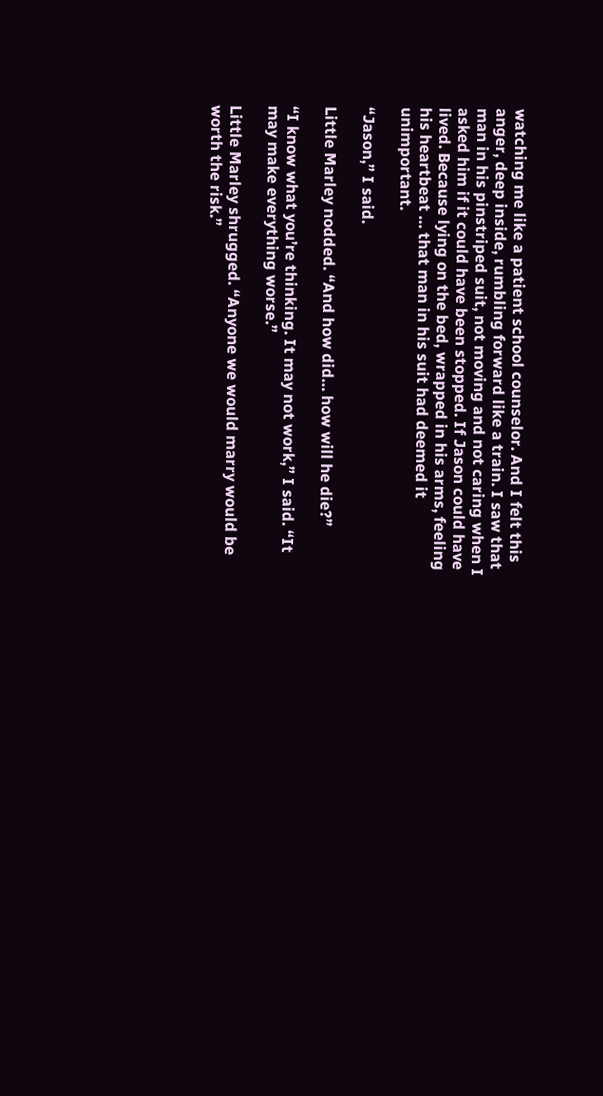watching me like a patient school counselor. And I felt this anger, deep inside, rumbling forward like a train. I saw that man in his pinstriped suit, not moving and not caring when I asked him if it could have been stopped. If Jason could have lived. Because lying on the bed, wrapped in his arms, feeling his heartbeat … that man in his suit had deemed it unimportant.

“Jason,” I said.

Little Marley nodded. “And how did… how will he die?”

“I know what you’re thinking. It may not work,” I said. “It may make everything worse.”

Little Marley shrugged. “Anyone we would marry would be worth the risk.”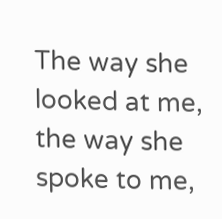The way she looked at me, the way she spoke to me,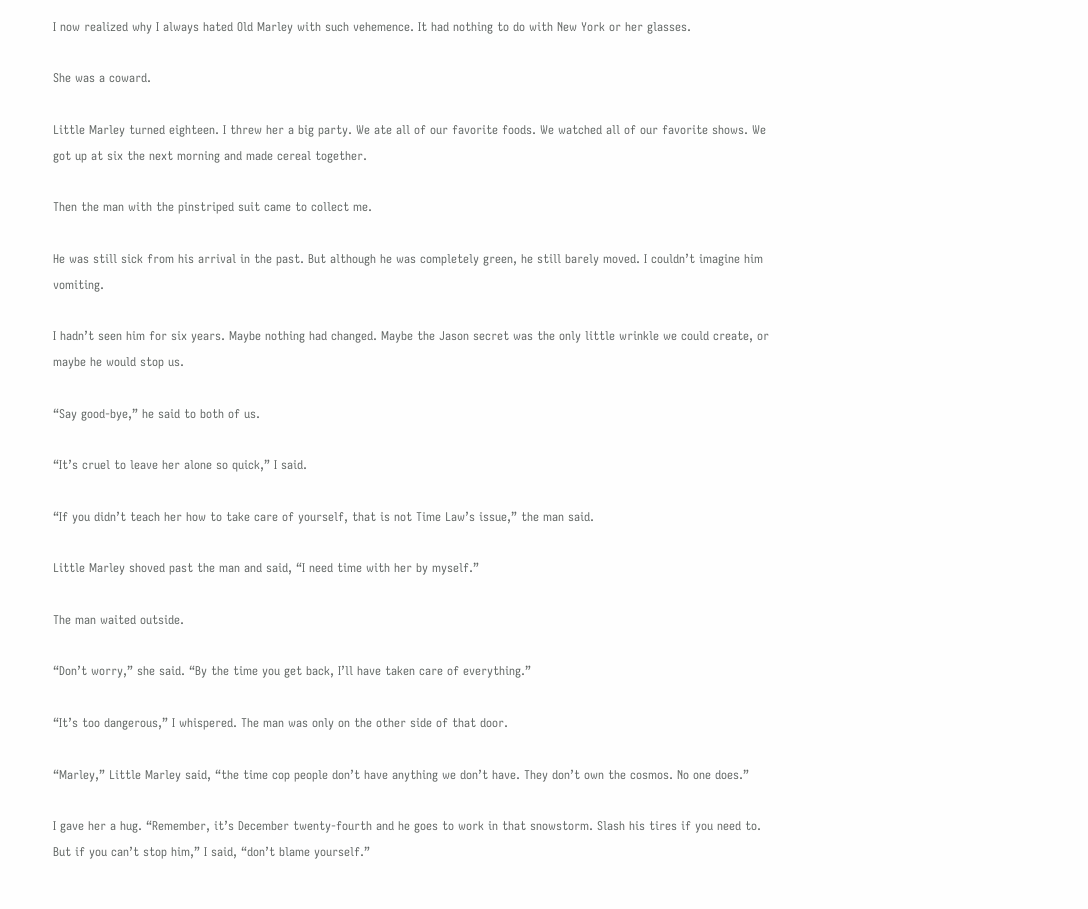I now realized why I always hated Old Marley with such vehemence. It had nothing to do with New York or her glasses.

She was a coward.

Little Marley turned eighteen. I threw her a big party. We ate all of our favorite foods. We watched all of our favorite shows. We got up at six the next morning and made cereal together.

Then the man with the pinstriped suit came to collect me.

He was still sick from his arrival in the past. But although he was completely green, he still barely moved. I couldn’t imagine him vomiting.

I hadn’t seen him for six years. Maybe nothing had changed. Maybe the Jason secret was the only little wrinkle we could create, or maybe he would stop us.

“Say good-bye,” he said to both of us.

“It’s cruel to leave her alone so quick,” I said.

“If you didn’t teach her how to take care of yourself, that is not Time Law’s issue,” the man said.

Little Marley shoved past the man and said, “I need time with her by myself.”

The man waited outside.

“Don’t worry,” she said. “By the time you get back, I’ll have taken care of everything.”

“It’s too dangerous,” I whispered. The man was only on the other side of that door.

“Marley,” Little Marley said, “the time cop people don’t have anything we don’t have. They don’t own the cosmos. No one does.”

I gave her a hug. “Remember, it’s December twenty-fourth and he goes to work in that snowstorm. Slash his tires if you need to. But if you can’t stop him,” I said, “don’t blame yourself.”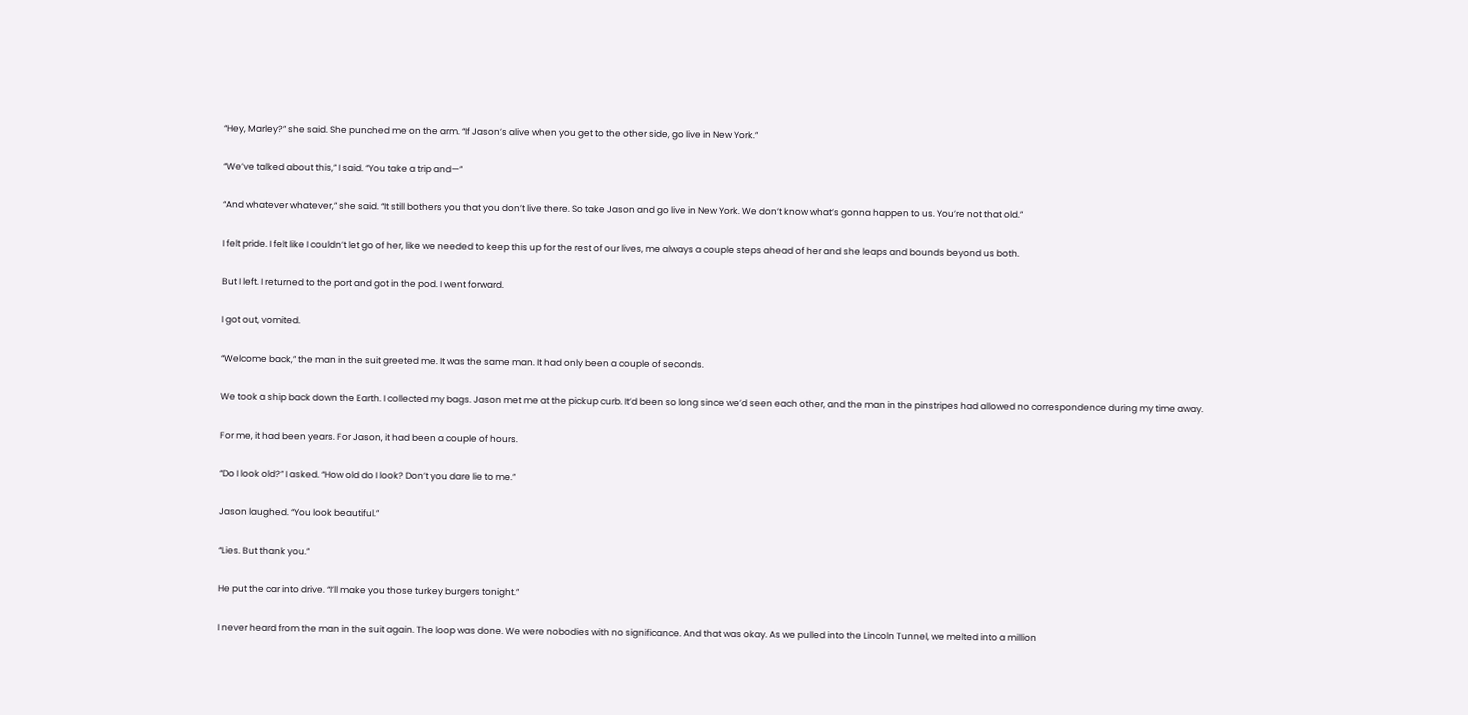“Hey, Marley?” she said. She punched me on the arm. “If Jason’s alive when you get to the other side, go live in New York.”

“We’ve talked about this,” I said. “You take a trip and—”

“And whatever whatever,” she said. “It still bothers you that you don’t live there. So take Jason and go live in New York. We don’t know what’s gonna happen to us. You’re not that old.”

I felt pride. I felt like I couldn’t let go of her, like we needed to keep this up for the rest of our lives, me always a couple steps ahead of her and she leaps and bounds beyond us both.

But I left. I returned to the port and got in the pod. I went forward.

I got out, vomited.

“Welcome back,” the man in the suit greeted me. It was the same man. It had only been a couple of seconds.

We took a ship back down the Earth. I collected my bags. Jason met me at the pickup curb. It’d been so long since we’d seen each other, and the man in the pinstripes had allowed no correspondence during my time away.

For me, it had been years. For Jason, it had been a couple of hours.

“Do I look old?” I asked. “How old do I look? Don’t you dare lie to me.”

Jason laughed. “You look beautiful.”

“Lies. But thank you.”

He put the car into drive. “I’ll make you those turkey burgers tonight.”

I never heard from the man in the suit again. The loop was done. We were nobodies with no significance. And that was okay. As we pulled into the Lincoln Tunnel, we melted into a million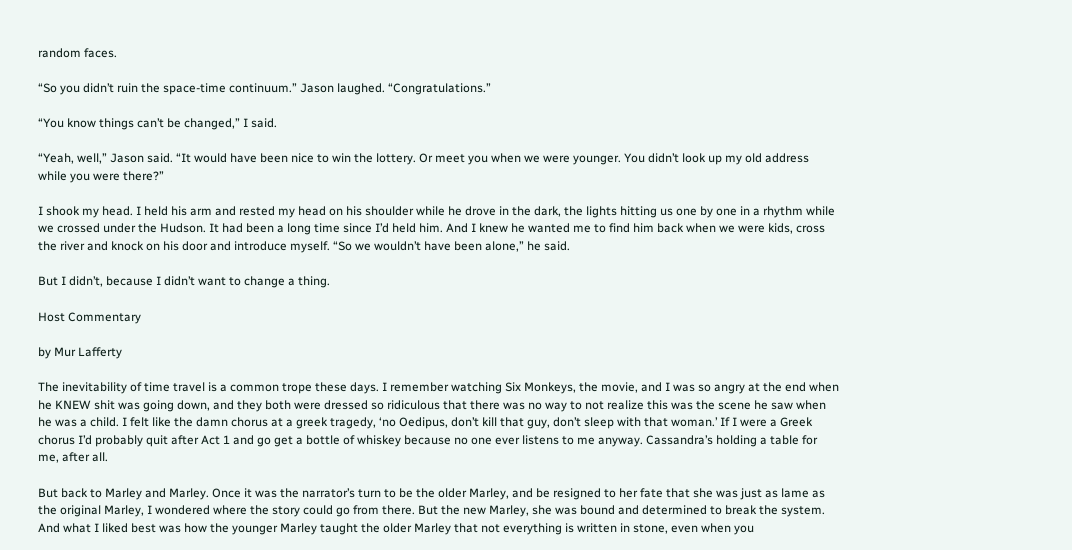random faces.

“So you didn’t ruin the space-time continuum.” Jason laughed. “Congratulations.”

“You know things can’t be changed,” I said.

“Yeah, well,” Jason said. “It would have been nice to win the lottery. Or meet you when we were younger. You didn’t look up my old address while you were there?”

I shook my head. I held his arm and rested my head on his shoulder while he drove in the dark, the lights hitting us one by one in a rhythm while we crossed under the Hudson. It had been a long time since I’d held him. And I knew he wanted me to find him back when we were kids, cross the river and knock on his door and introduce myself. “So we wouldn’t have been alone,” he said.

But I didn’t, because I didn’t want to change a thing.

Host Commentary

by Mur Lafferty

The inevitability of time travel is a common trope these days. I remember watching Six Monkeys, the movie, and I was so angry at the end when he KNEW shit was going down, and they both were dressed so ridiculous that there was no way to not realize this was the scene he saw when he was a child. I felt like the damn chorus at a greek tragedy, ‘no Oedipus, don’t kill that guy, don’t sleep with that woman.’ If I were a Greek chorus I’d probably quit after Act 1 and go get a bottle of whiskey because no one ever listens to me anyway. Cassandra’s holding a table for me, after all.

But back to Marley and Marley. Once it was the narrator’s turn to be the older Marley, and be resigned to her fate that she was just as lame as the original Marley, I wondered where the story could go from there. But the new Marley, she was bound and determined to break the system. And what I liked best was how the younger Marley taught the older Marley that not everything is written in stone, even when you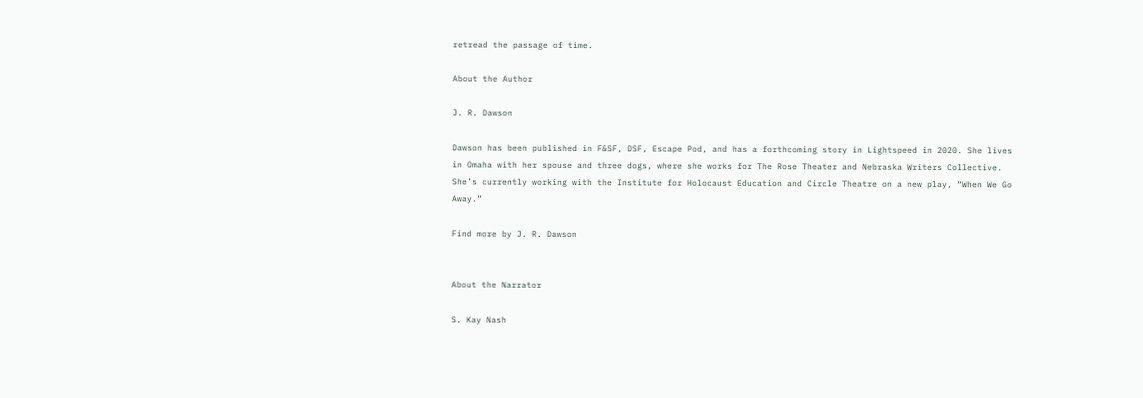retread the passage of time.

About the Author

J. R. Dawson

Dawson has been published in F&SF, DSF, Escape Pod, and has a forthcoming story in Lightspeed in 2020. She lives in Omaha with her spouse and three dogs, where she works for The Rose Theater and Nebraska Writers Collective. She’s currently working with the Institute for Holocaust Education and Circle Theatre on a new play, “When We Go Away.”

Find more by J. R. Dawson


About the Narrator

S. Kay Nash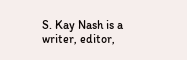S. Kay Nash is a writer, editor,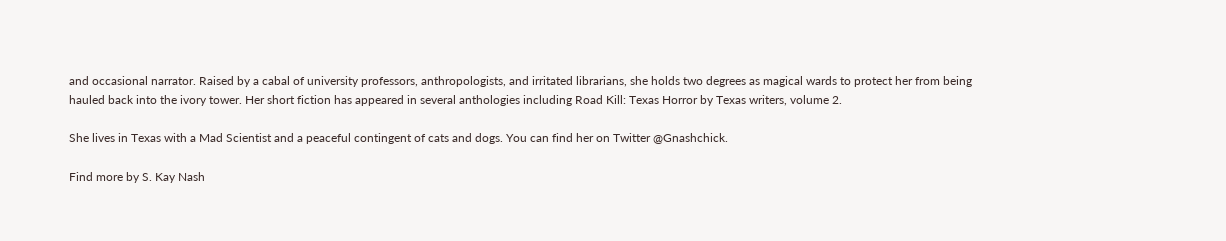and occasional narrator. Raised by a cabal of university professors, anthropologists, and irritated librarians, she holds two degrees as magical wards to protect her from being hauled back into the ivory tower. Her short fiction has appeared in several anthologies including Road Kill: Texas Horror by Texas writers, volume 2.

She lives in Texas with a Mad Scientist and a peaceful contingent of cats and dogs. You can find her on Twitter @Gnashchick.

Find more by S. Kay Nash